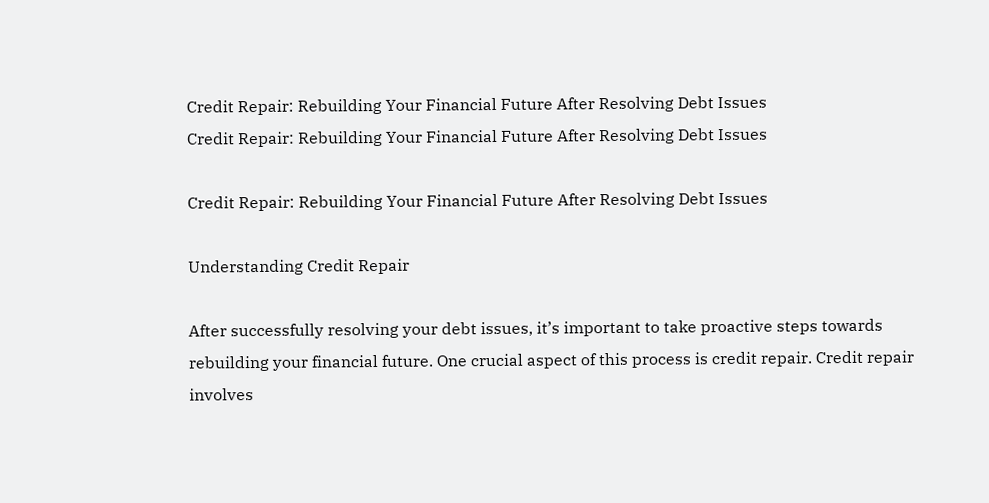Credit Repair: Rebuilding Your Financial Future After Resolving Debt Issues
Credit Repair: Rebuilding Your Financial Future After Resolving Debt Issues

Credit Repair: Rebuilding Your Financial Future After Resolving Debt Issues

Understanding Credit Repair

After successfully resolving your debt issues, it’s important to take proactive steps towards rebuilding your financial future. One crucial aspect of this process is credit repair. Credit repair involves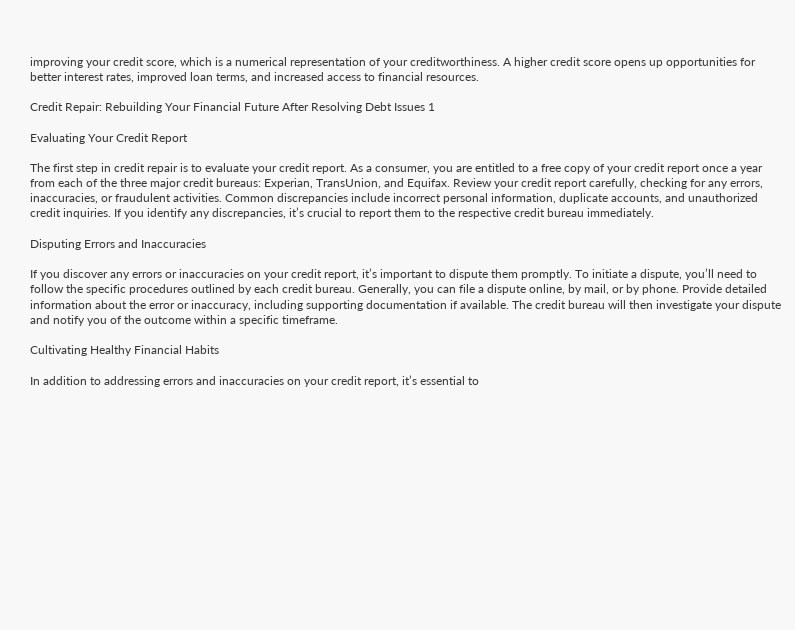improving your credit score, which is a numerical representation of your creditworthiness. A higher credit score opens up opportunities for better interest rates, improved loan terms, and increased access to financial resources.

Credit Repair: Rebuilding Your Financial Future After Resolving Debt Issues 1

Evaluating Your Credit Report

The first step in credit repair is to evaluate your credit report. As a consumer, you are entitled to a free copy of your credit report once a year from each of the three major credit bureaus: Experian, TransUnion, and Equifax. Review your credit report carefully, checking for any errors, inaccuracies, or fraudulent activities. Common discrepancies include incorrect personal information, duplicate accounts, and unauthorized credit inquiries. If you identify any discrepancies, it’s crucial to report them to the respective credit bureau immediately.

Disputing Errors and Inaccuracies

If you discover any errors or inaccuracies on your credit report, it’s important to dispute them promptly. To initiate a dispute, you’ll need to follow the specific procedures outlined by each credit bureau. Generally, you can file a dispute online, by mail, or by phone. Provide detailed information about the error or inaccuracy, including supporting documentation if available. The credit bureau will then investigate your dispute and notify you of the outcome within a specific timeframe.

Cultivating Healthy Financial Habits

In addition to addressing errors and inaccuracies on your credit report, it’s essential to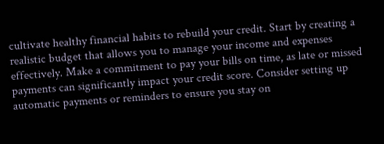cultivate healthy financial habits to rebuild your credit. Start by creating a realistic budget that allows you to manage your income and expenses effectively. Make a commitment to pay your bills on time, as late or missed payments can significantly impact your credit score. Consider setting up automatic payments or reminders to ensure you stay on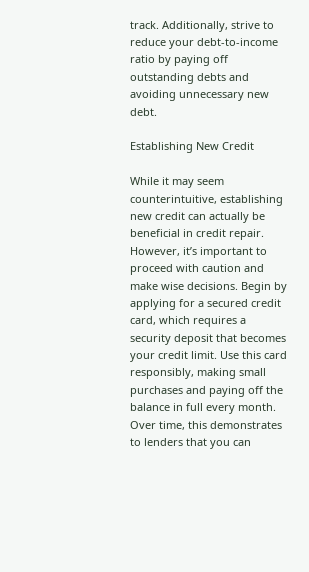track. Additionally, strive to reduce your debt-to-income ratio by paying off outstanding debts and avoiding unnecessary new debt.

Establishing New Credit

While it may seem counterintuitive, establishing new credit can actually be beneficial in credit repair. However, it’s important to proceed with caution and make wise decisions. Begin by applying for a secured credit card, which requires a security deposit that becomes your credit limit. Use this card responsibly, making small purchases and paying off the balance in full every month. Over time, this demonstrates to lenders that you can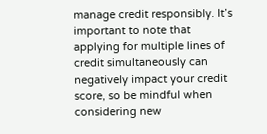manage credit responsibly. It’s important to note that applying for multiple lines of credit simultaneously can negatively impact your credit score, so be mindful when considering new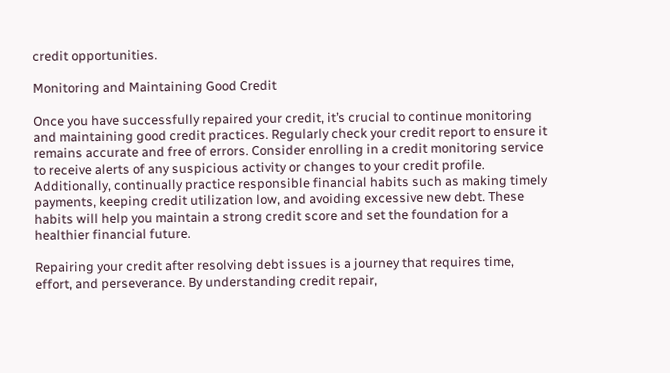credit opportunities.

Monitoring and Maintaining Good Credit

Once you have successfully repaired your credit, it’s crucial to continue monitoring and maintaining good credit practices. Regularly check your credit report to ensure it remains accurate and free of errors. Consider enrolling in a credit monitoring service to receive alerts of any suspicious activity or changes to your credit profile. Additionally, continually practice responsible financial habits such as making timely payments, keeping credit utilization low, and avoiding excessive new debt. These habits will help you maintain a strong credit score and set the foundation for a healthier financial future.

Repairing your credit after resolving debt issues is a journey that requires time, effort, and perseverance. By understanding credit repair,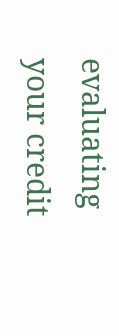evaluating your credit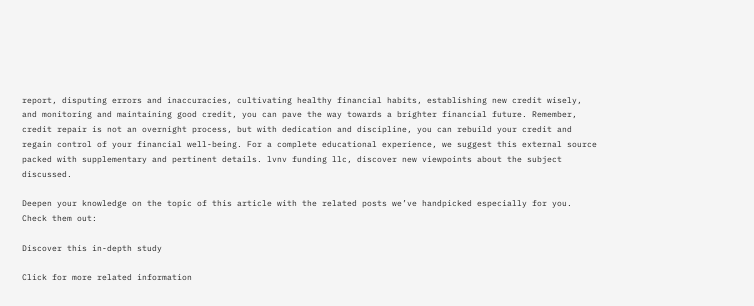report, disputing errors and inaccuracies, cultivating healthy financial habits, establishing new credit wisely, and monitoring and maintaining good credit, you can pave the way towards a brighter financial future. Remember, credit repair is not an overnight process, but with dedication and discipline, you can rebuild your credit and regain control of your financial well-being. For a complete educational experience, we suggest this external source packed with supplementary and pertinent details. lvnv funding llc, discover new viewpoints about the subject discussed.

Deepen your knowledge on the topic of this article with the related posts we’ve handpicked especially for you. Check them out:

Discover this in-depth study

Click for more related information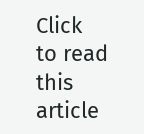Click to read this article